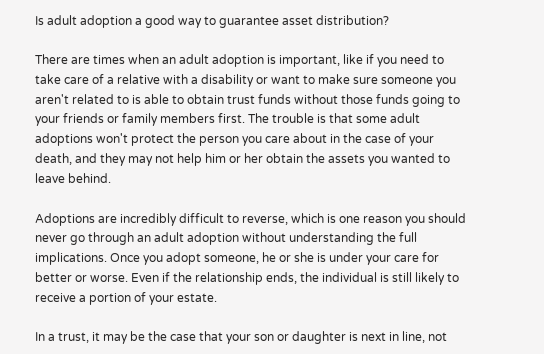Is adult adoption a good way to guarantee asset distribution?

There are times when an adult adoption is important, like if you need to take care of a relative with a disability or want to make sure someone you aren't related to is able to obtain trust funds without those funds going to your friends or family members first. The trouble is that some adult adoptions won't protect the person you care about in the case of your death, and they may not help him or her obtain the assets you wanted to leave behind.

Adoptions are incredibly difficult to reverse, which is one reason you should never go through an adult adoption without understanding the full implications. Once you adopt someone, he or she is under your care for better or worse. Even if the relationship ends, the individual is still likely to receive a portion of your estate.

In a trust, it may be the case that your son or daughter is next in line, not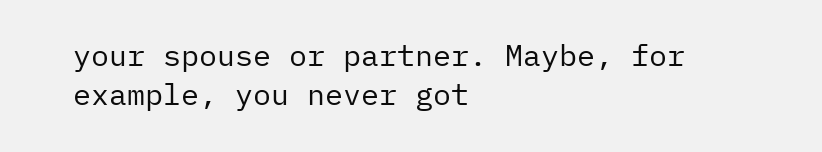your spouse or partner. Maybe, for example, you never got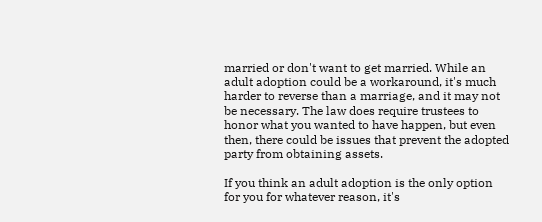married or don't want to get married. While an adult adoption could be a workaround, it's much harder to reverse than a marriage, and it may not be necessary. The law does require trustees to honor what you wanted to have happen, but even then, there could be issues that prevent the adopted party from obtaining assets.

If you think an adult adoption is the only option for you for whatever reason, it's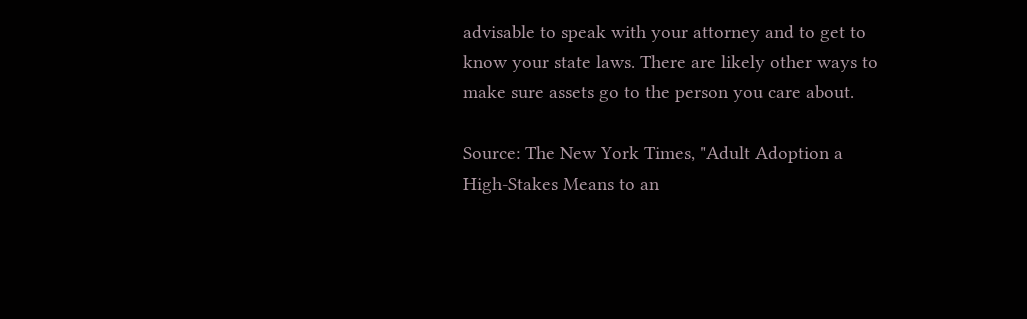advisable to speak with your attorney and to get to know your state laws. There are likely other ways to make sure assets go to the person you care about.

Source: The New York Times, "Adult Adoption a High-Stakes Means to an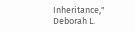Inheritance," Deborah L.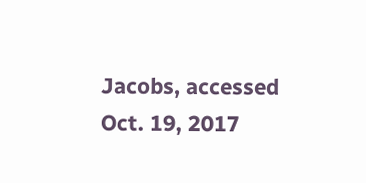Jacobs, accessed Oct. 19, 2017